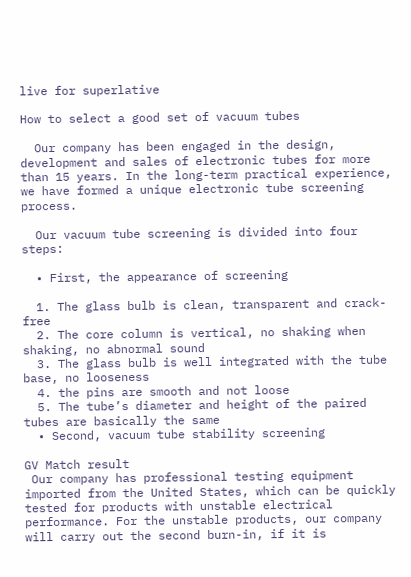live for superlative

How to select a good set of vacuum tubes

  Our company has been engaged in the design, development and sales of electronic tubes for more than 15 years. In the long-term practical experience, we have formed a unique electronic tube screening process.

  Our vacuum tube screening is divided into four steps:

  • First, the appearance of screening

  1. The glass bulb is clean, transparent and crack-free
  2. The core column is vertical, no shaking when shaking, no abnormal sound
  3. The glass bulb is well integrated with the tube base, no looseness
  4. the pins are smooth and not loose
  5. The tube’s diameter and height of the paired tubes are basically the same
  • Second, vacuum tube stability screening

GV Match result
 Our company has professional testing equipment imported from the United States, which can be quickly tested for products with unstable electrical performance. For the unstable products, our company will carry out the second burn-in, if it is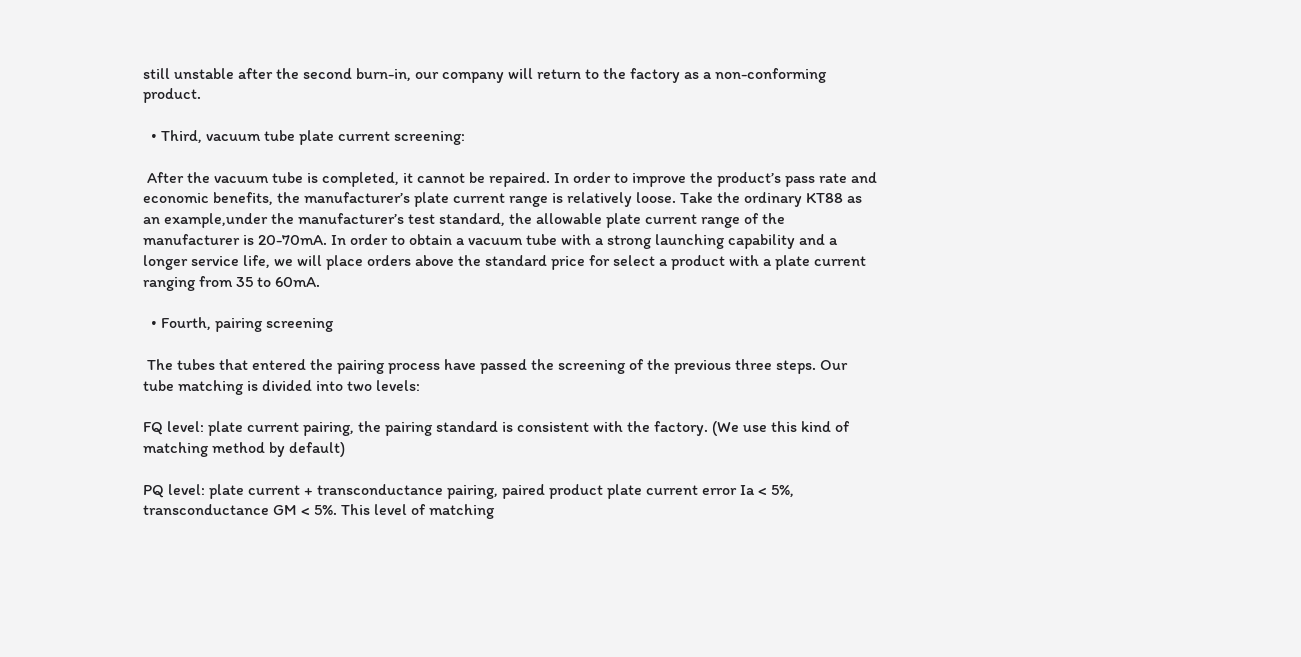still unstable after the second burn-in, our company will return to the factory as a non-conforming product.

  • Third, vacuum tube plate current screening:

 After the vacuum tube is completed, it cannot be repaired. In order to improve the product’s pass rate and economic benefits, the manufacturer’s plate current range is relatively loose. Take the ordinary KT88 as an example,under the manufacturer’s test standard, the allowable plate current range of the manufacturer is 20-70mA. In order to obtain a vacuum tube with a strong launching capability and a longer service life, we will place orders above the standard price for select a product with a plate current ranging from 35 to 60mA.

  • Fourth, pairing screening

 The tubes that entered the pairing process have passed the screening of the previous three steps. Our tube matching is divided into two levels:

FQ level: plate current pairing, the pairing standard is consistent with the factory. (We use this kind of matching method by default)

PQ level: plate current + transconductance pairing, paired product plate current error Ia < 5%, transconductance GM < 5%. This level of matching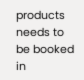products needs to be booked in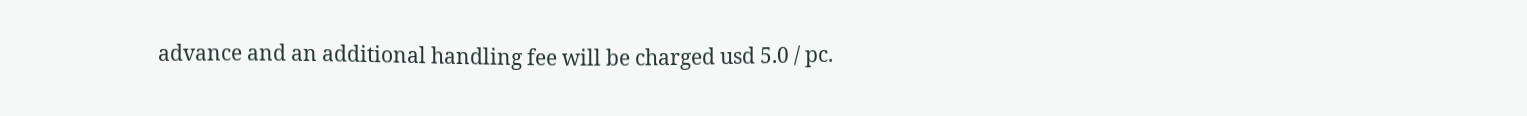advance and an additional handling fee will be charged usd 5.0 / pc.